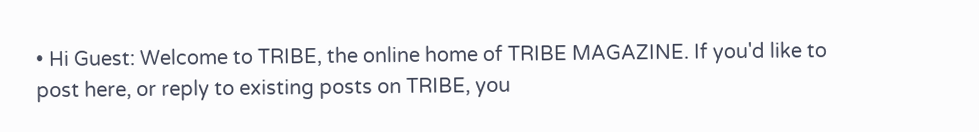• Hi Guest: Welcome to TRIBE, the online home of TRIBE MAGAZINE. If you'd like to post here, or reply to existing posts on TRIBE, you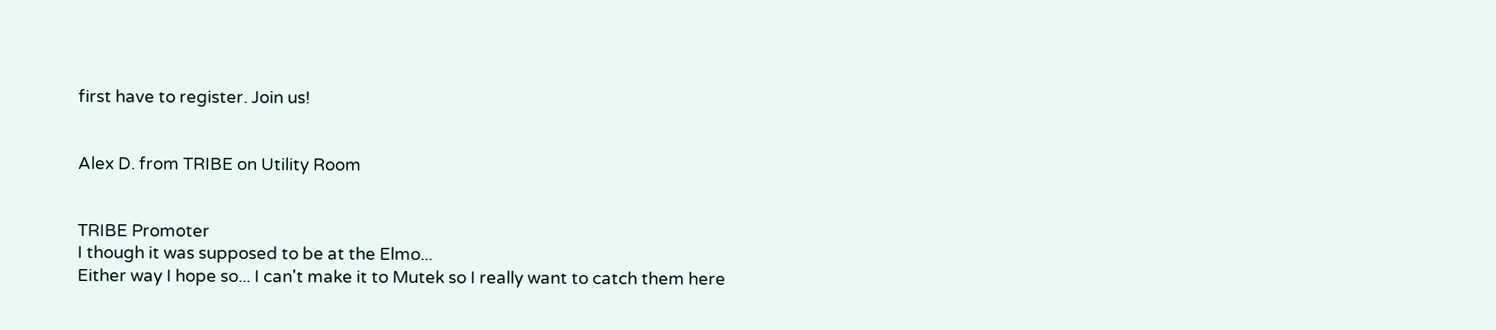first have to register. Join us!


Alex D. from TRIBE on Utility Room


TRIBE Promoter
I though it was supposed to be at the Elmo...
Either way I hope so... I can't make it to Mutek so I really want to catch them here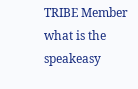TRIBE Member
what is the speakeasy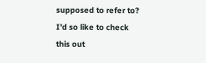supposed to refer to?
I'd so like to check this out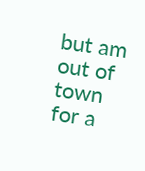but am out of town for a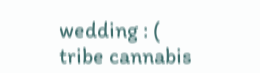wedding : (
tribe cannabis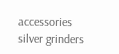accessories silver grinders